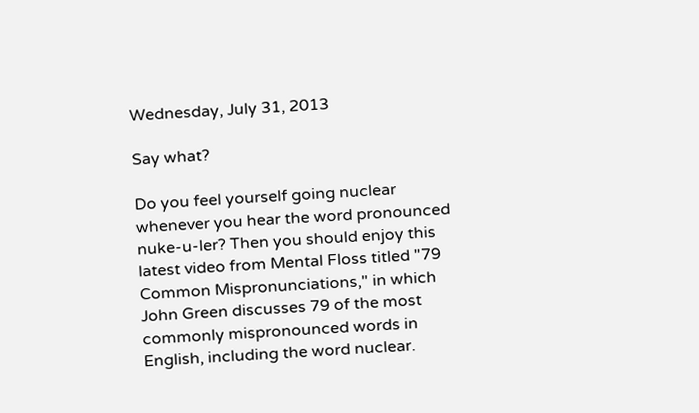Wednesday, July 31, 2013

Say what?

Do you feel yourself going nuclear whenever you hear the word pronounced nuke-u-ler? Then you should enjoy this latest video from Mental Floss titled "79 Common Mispronunciations," in which John Green discusses 79 of the most commonly mispronounced words in English, including the word nuclear.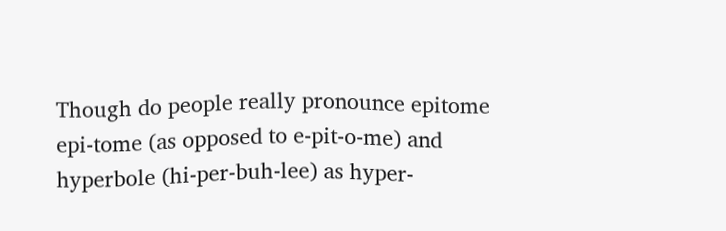Though do people really pronounce epitome epi-tome (as opposed to e-pit-o-me) and hyperbole (hi-per-buh-lee) as hyper-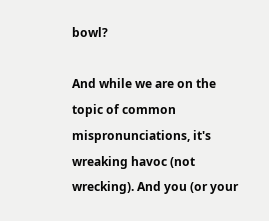bowl?

And while we are on the topic of common mispronunciations, it's wreaking havoc (not wrecking). And you (or your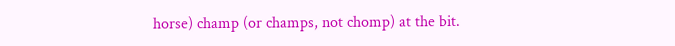horse) champ (or champs, not chomp) at the bit.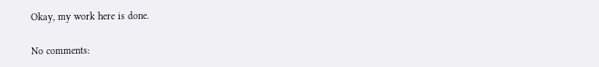Okay, my work here is done.

No comments: